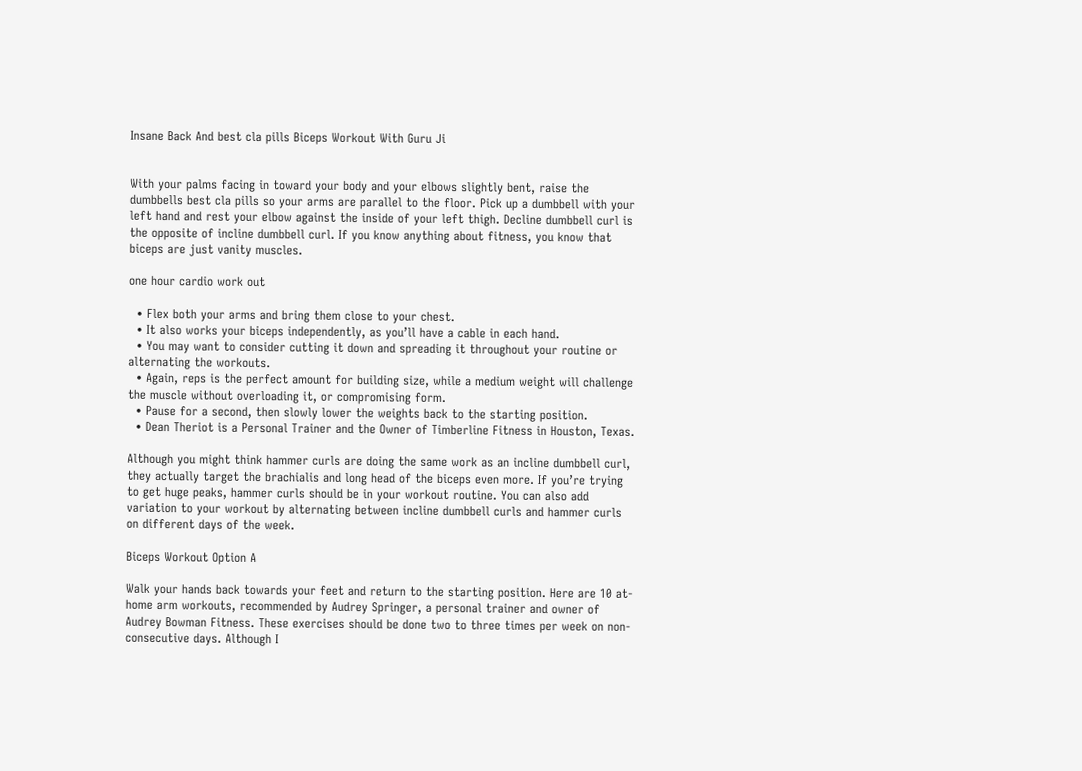Insane Back And best cla pills Biceps Workout With Guru Ji


With your palms facing in toward your body and your elbows slightly bent, raise the dumbbells best cla pills so your arms are parallel to the floor. Pick up a dumbbell with your left hand and rest your elbow against the inside of your left thigh. Decline dumbbell curl is the opposite of incline dumbbell curl. If you know anything about fitness, you know that biceps are just vanity muscles.

one hour cardio work out

  • Flex both your arms and bring them close to your chest.
  • It also works your biceps independently, as you’ll have a cable in each hand.
  • You may want to consider cutting it down and spreading it throughout your routine or alternating the workouts.
  • Again, reps is the perfect amount for building size, while a medium weight will challenge the muscle without overloading it, or compromising form.
  • Pause for a second, then slowly lower the weights back to the starting position.
  • Dean Theriot is a Personal Trainer and the Owner of Timberline Fitness in Houston, Texas.

Although you might think hammer curls are doing the same work as an incline dumbbell curl, they actually target the brachialis and long head of the biceps even more. If you’re trying to get huge peaks, hammer curls should be in your workout routine. You can also add variation to your workout by alternating between incline dumbbell curls and hammer curls on different days of the week.

Biceps Workout Option A

Walk your hands back towards your feet and return to the starting position. Here are 10 at-home arm workouts, recommended by Audrey Springer, a personal trainer and owner of Audrey Bowman Fitness. These exercises should be done two to three times per week on non-consecutive days. Although I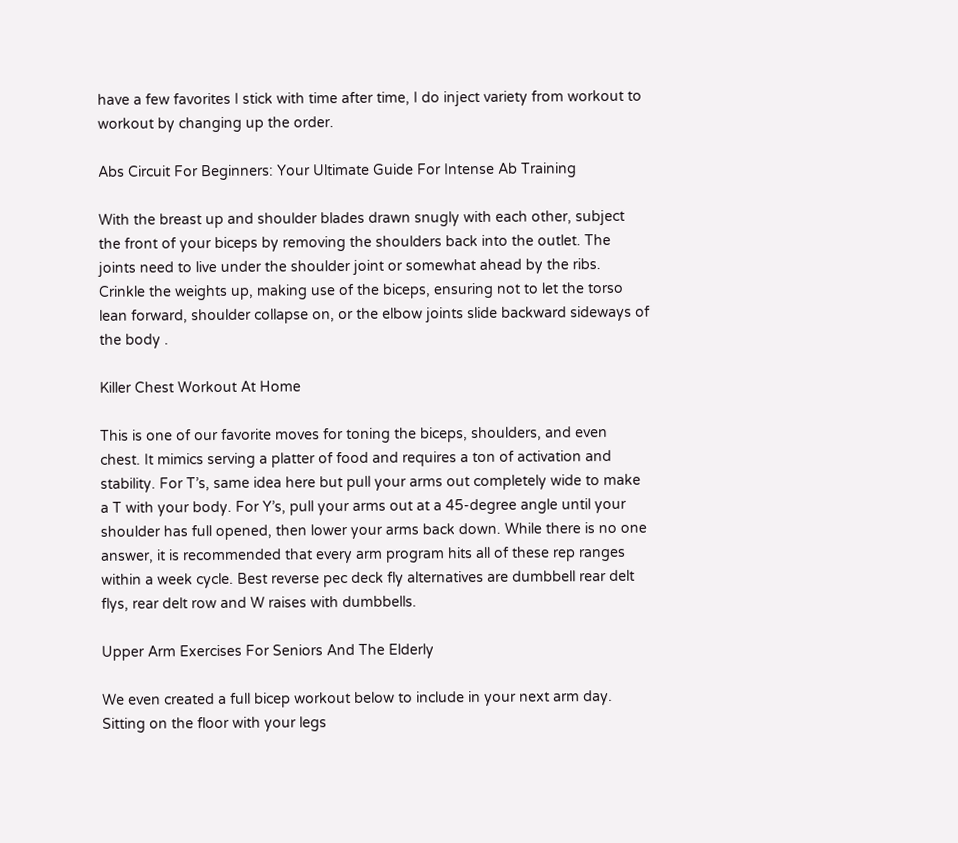have a few favorites I stick with time after time, I do inject variety from workout to workout by changing up the order.

Abs Circuit For Beginners: Your Ultimate Guide For Intense Ab Training

With the breast up and shoulder blades drawn snugly with each other, subject the front of your biceps by removing the shoulders back into the outlet. The joints need to live under the shoulder joint or somewhat ahead by the ribs. Crinkle the weights up, making use of the biceps, ensuring not to let the torso lean forward, shoulder collapse on, or the elbow joints slide backward sideways of the body .

Killer Chest Workout At Home

This is one of our favorite moves for toning the biceps, shoulders, and even chest. It mimics serving a platter of food and requires a ton of activation and stability. For T’s, same idea here but pull your arms out completely wide to make a T with your body. For Y’s, pull your arms out at a 45-degree angle until your shoulder has full opened, then lower your arms back down. While there is no one answer, it is recommended that every arm program hits all of these rep ranges within a week cycle. Best reverse pec deck fly alternatives are dumbbell rear delt flys, rear delt row and W raises with dumbbells.

Upper Arm Exercises For Seniors And The Elderly

We even created a full bicep workout below to include in your next arm day. Sitting on the floor with your legs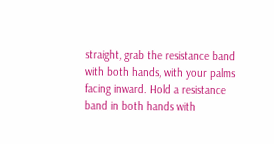straight, grab the resistance band with both hands, with your palms facing inward. Hold a resistance band in both hands with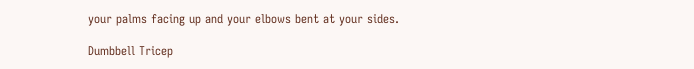your palms facing up and your elbows bent at your sides.

Dumbbell Tricep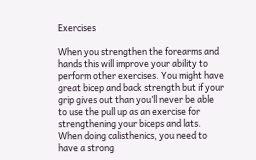Exercises

When you strengthen the forearms and hands this will improve your ability to perform other exercises. You might have great bicep and back strength but if your grip gives out than you’ll never be able to use the pull up as an exercise for strengthening your biceps and lats. When doing calisthenics, you need to have a strong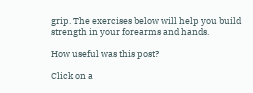grip. The exercises below will help you build strength in your forearms and hands.

How useful was this post?

Click on a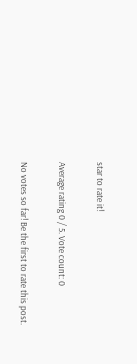star to rate it!

Average rating 0 / 5. Vote count: 0

No votes so far! Be the first to rate this post.